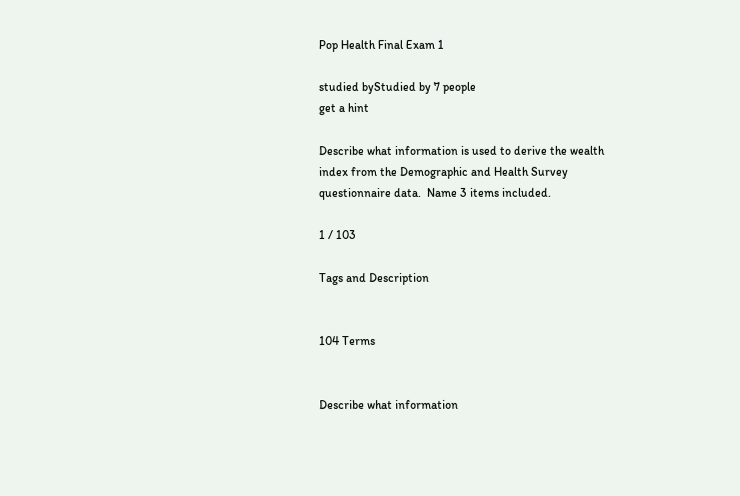Pop Health Final Exam 1

studied byStudied by 7 people
get a hint

Describe what information is used to derive the wealth index from the Demographic and Health Survey questionnaire data.  Name 3 items included.

1 / 103

Tags and Description


104 Terms


Describe what information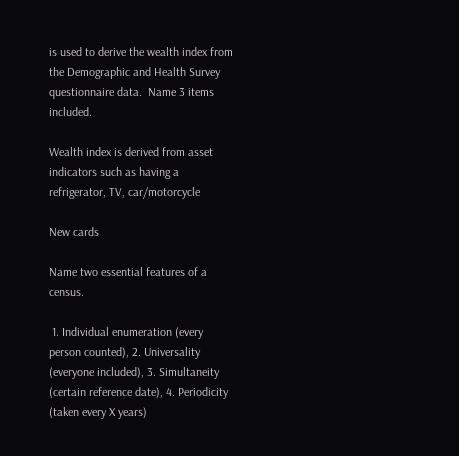is used to derive the wealth index from the Demographic and Health Survey questionnaire data.  Name 3 items included.

Wealth index is derived from asset indicators such as having a refrigerator, TV, car/motorcycle

New cards

Name two essential features of a census.

 1. Individual enumeration (every person counted), 2. Universality (everyone included), 3. Simultaneity (certain reference date), 4. Periodicity (taken every X years)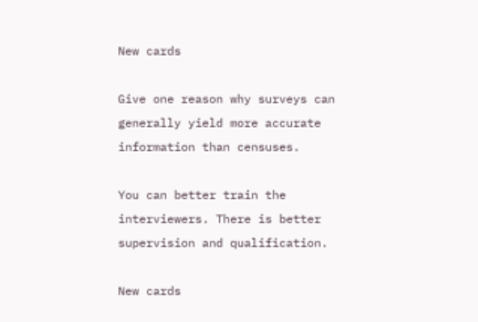New cards

Give one reason why surveys can generally yield more accurate information than censuses.

You can better train the interviewers. There is better supervision and qualification.

New cards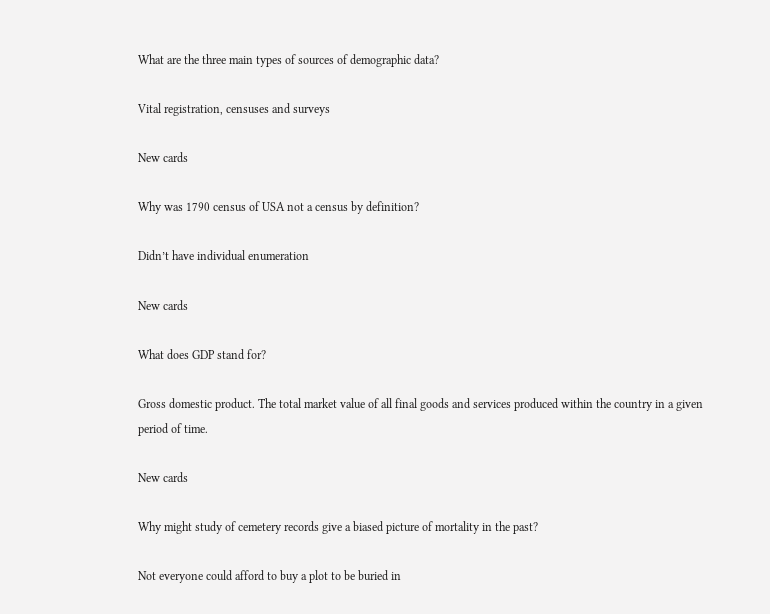What are the three main types of sources of demographic data?

Vital registration, censuses and surveys

New cards

Why was 1790 census of USA not a census by definition?

Didn’t have individual enumeration

New cards

What does GDP stand for?

Gross domestic product. The total market value of all final goods and services produced within the country in a given period of time.

New cards

Why might study of cemetery records give a biased picture of mortality in the past?

Not everyone could afford to buy a plot to be buried in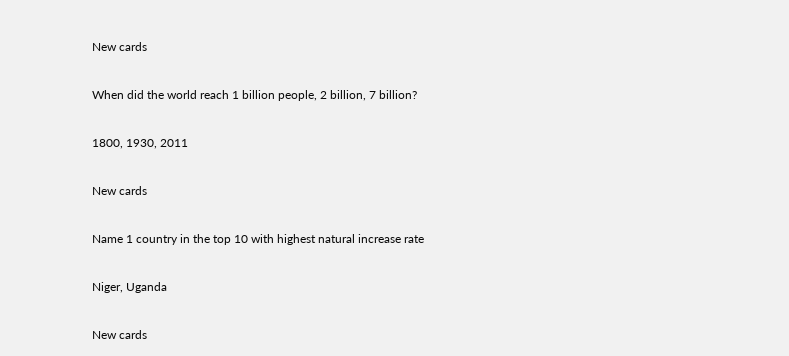New cards

When did the world reach 1 billion people, 2 billion, 7 billion?

1800, 1930, 2011

New cards

Name 1 country in the top 10 with highest natural increase rate

Niger, Uganda

New cards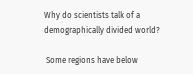Why do scientists talk of a demographically divided world?

 Some regions have below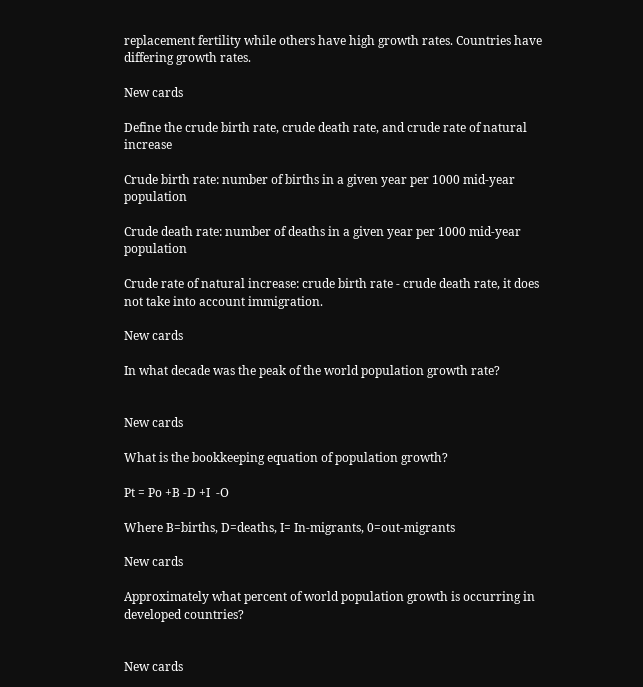replacement fertility while others have high growth rates. Countries have differing growth rates.

New cards

Define the crude birth rate, crude death rate, and crude rate of natural increase

Crude birth rate: number of births in a given year per 1000 mid-year population

Crude death rate: number of deaths in a given year per 1000 mid-year population

Crude rate of natural increase: crude birth rate - crude death rate, it does not take into account immigration.

New cards

In what decade was the peak of the world population growth rate?


New cards

What is the bookkeeping equation of population growth?

Pt = Po +B -D +I  -O

Where B=births, D=deaths, I= In-migrants, 0=out-migrants

New cards

Approximately what percent of world population growth is occurring in developed countries?


New cards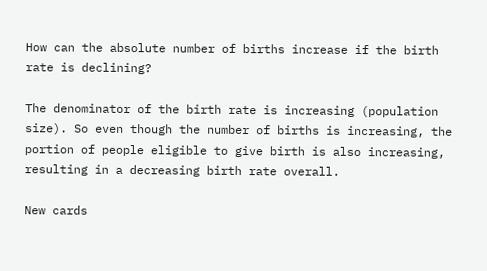How can the absolute number of births increase if the birth rate is declining?

The denominator of the birth rate is increasing (population size). So even though the number of births is increasing, the portion of people eligible to give birth is also increasing, resulting in a decreasing birth rate overall.

New cards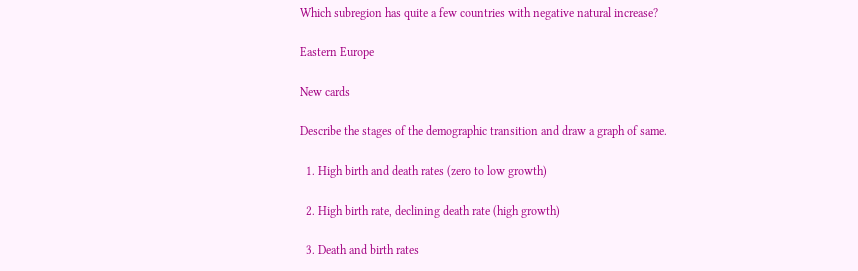Which subregion has quite a few countries with negative natural increase?

Eastern Europe

New cards

Describe the stages of the demographic transition and draw a graph of same.

  1. High birth and death rates (zero to low growth)

  2. High birth rate, declining death rate (high growth)

  3. Death and birth rates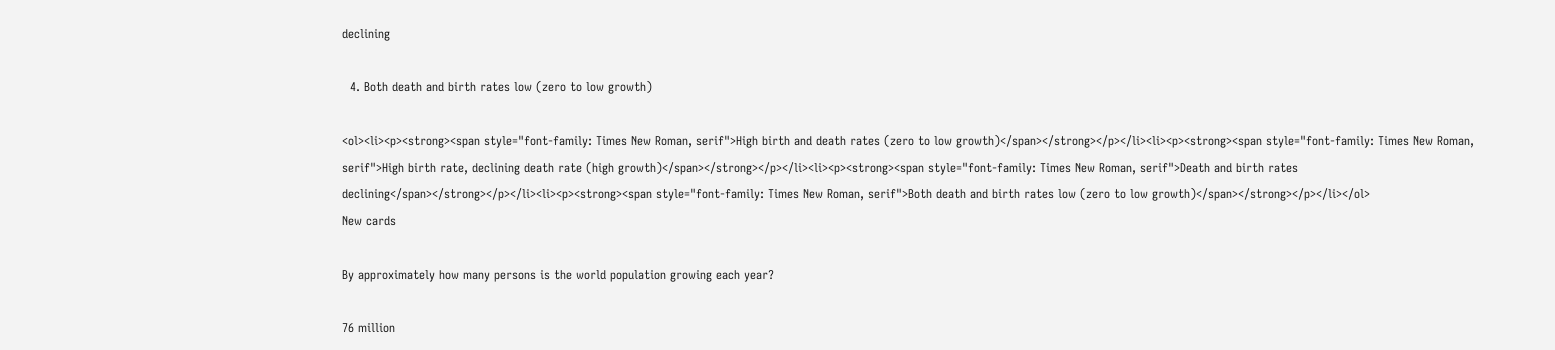declining

  4. Both death and birth rates low (zero to low growth)

<ol><li><p><strong><span style="font-family: Times New Roman, serif">High birth and death rates (zero to low growth)</span></strong></p></li><li><p><strong><span style="font-family: Times New Roman, serif">High birth rate, declining death rate (high growth)</span></strong></p></li><li><p><strong><span style="font-family: Times New Roman, serif">Death and birth rates declining</span></strong></p></li><li><p><strong><span style="font-family: Times New Roman, serif">Both death and birth rates low (zero to low growth)</span></strong></p></li></ol>
New cards

By approximately how many persons is the world population growing each year?

76 million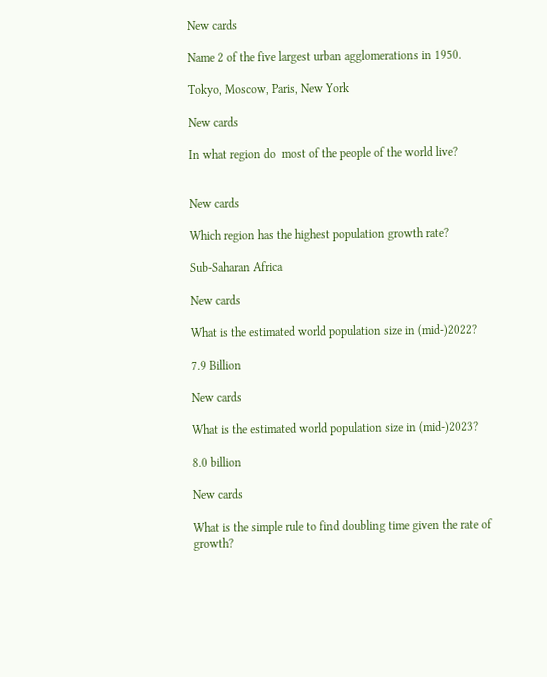New cards

Name 2 of the five largest urban agglomerations in 1950.

Tokyo, Moscow, Paris, New York

New cards

In what region do  most of the people of the world live?


New cards

Which region has the highest population growth rate?

Sub-Saharan Africa

New cards

What is the estimated world population size in (mid-)2022?

7.9 Billion

New cards

What is the estimated world population size in (mid-)2023?

8.0 billion

New cards

What is the simple rule to find doubling time given the rate of growth?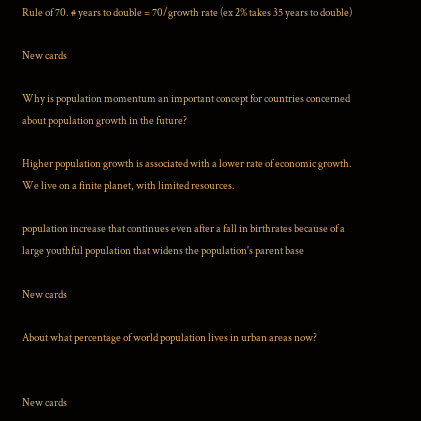Rule of 70. # years to double = 70/growth rate (ex 2% takes 35 years to double)

New cards

Why is population momentum an important concept for countries concerned about population growth in the future?

Higher population growth is associated with a lower rate of economic growth. We live on a finite planet, with limited resources.

population increase that continues even after a fall in birthrates because of a large youthful population that widens the population's parent base

New cards

About what percentage of world population lives in urban areas now?


New cards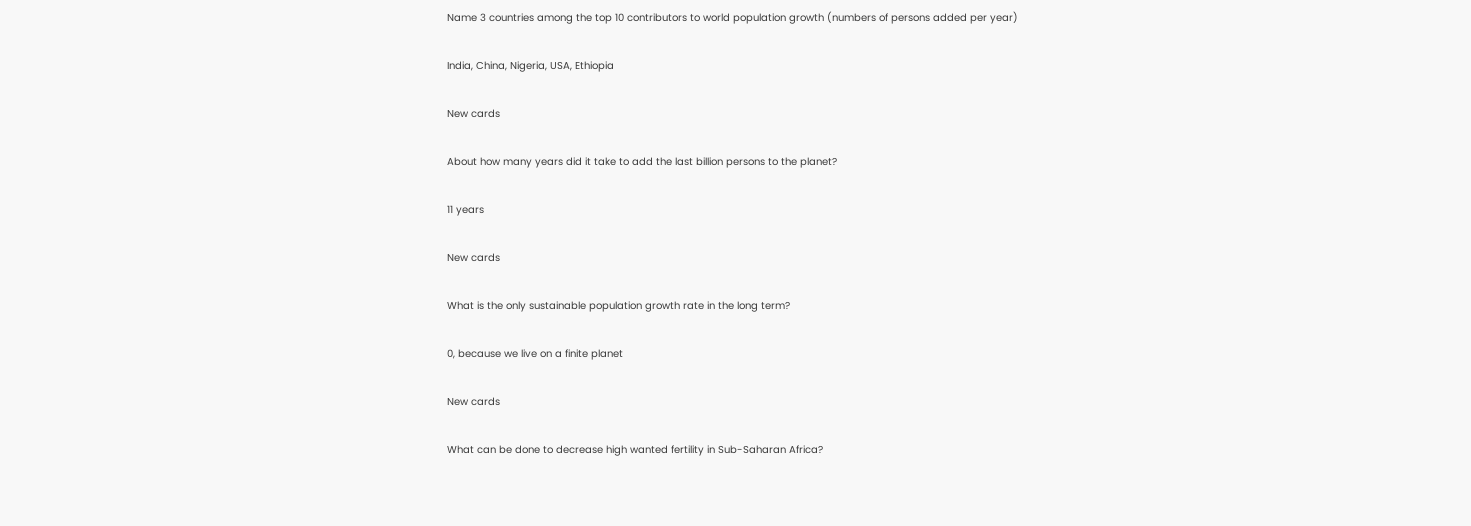Name 3 countries among the top 10 contributors to world population growth (numbers of persons added per year)

India, China, Nigeria, USA, Ethiopia

New cards

About how many years did it take to add the last billion persons to the planet?

11 years

New cards

What is the only sustainable population growth rate in the long term?

0, because we live on a finite planet

New cards

What can be done to decrease high wanted fertility in Sub-Saharan Africa?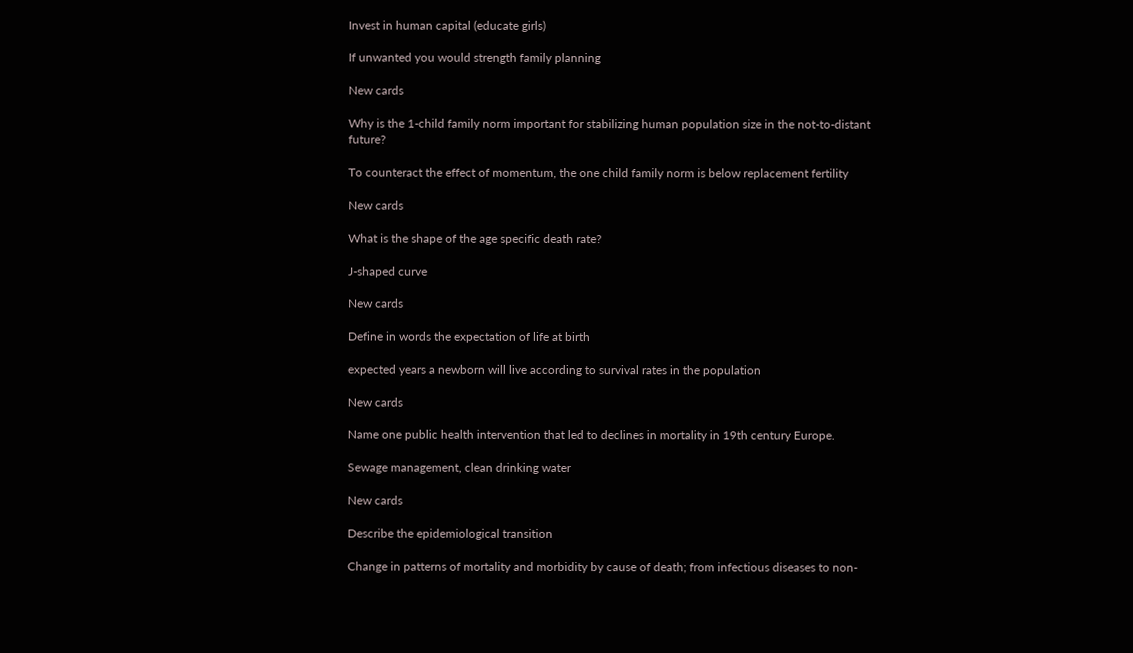Invest in human capital (educate girls)

If unwanted you would strength family planning

New cards

Why is the 1-child family norm important for stabilizing human population size in the not-to-distant future?

To counteract the effect of momentum, the one child family norm is below replacement fertility

New cards

What is the shape of the age specific death rate?

J-shaped curve

New cards

Define in words the expectation of life at birth

expected years a newborn will live according to survival rates in the population

New cards

Name one public health intervention that led to declines in mortality in 19th century Europe.

Sewage management, clean drinking water

New cards

Describe the epidemiological transition

Change in patterns of mortality and morbidity by cause of death; from infectious diseases to non-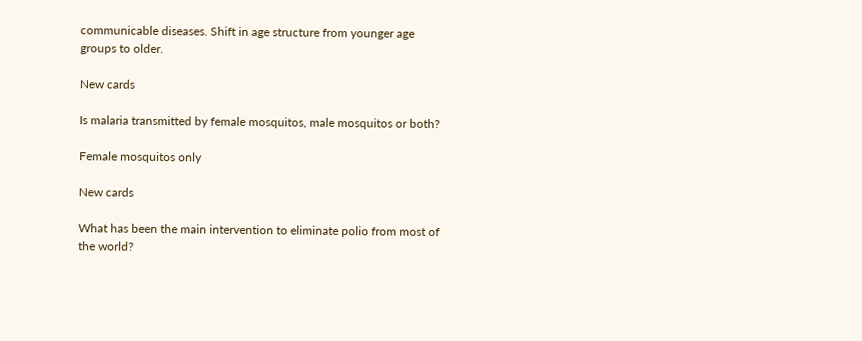communicable diseases. Shift in age structure from younger age groups to older.

New cards

Is malaria transmitted by female mosquitos, male mosquitos or both?

Female mosquitos only

New cards

What has been the main intervention to eliminate polio from most of the world?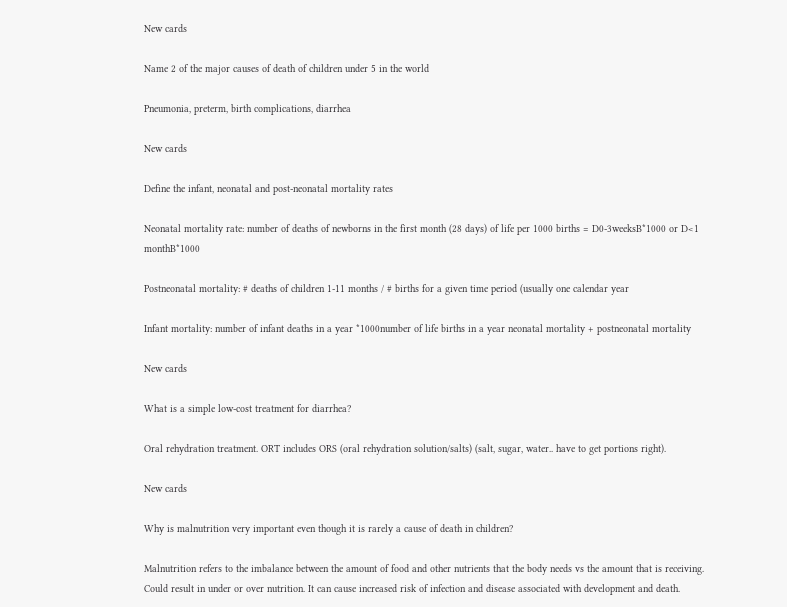New cards

Name 2 of the major causes of death of children under 5 in the world

Pneumonia, preterm, birth complications, diarrhea

New cards

Define the infant, neonatal and post-neonatal mortality rates

Neonatal mortality rate: number of deaths of newborns in the first month (28 days) of life per 1000 births = D0-3weeksB*1000 or D<1 monthB*1000

Postneonatal mortality: # deaths of children 1-11 months / # births for a given time period (usually one calendar year

Infant mortality: number of infant deaths in a year *1000number of life births in a year neonatal mortality + postneonatal mortality

New cards

What is a simple low-cost treatment for diarrhea?

Oral rehydration treatment. ORT includes ORS (oral rehydration solution/salts) (salt, sugar, water.. have to get portions right).

New cards

Why is malnutrition very important even though it is rarely a cause of death in children?

Malnutrition refers to the imbalance between the amount of food and other nutrients that the body needs vs the amount that is receiving. Could result in under or over nutrition. It can cause increased risk of infection and disease associated with development and death.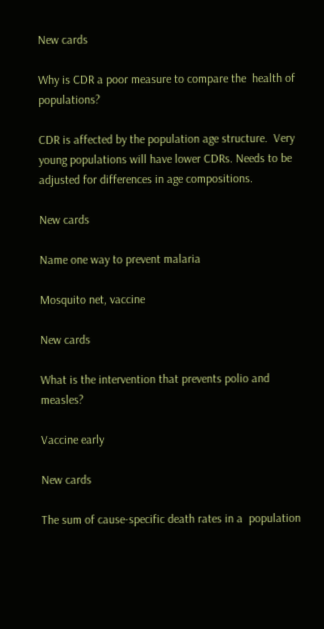New cards

Why is CDR a poor measure to compare the  health of populations?

CDR is affected by the population age structure.  Very young populations will have lower CDRs. Needs to be adjusted for differences in age compositions.

New cards

Name one way to prevent malaria

Mosquito net, vaccine

New cards

What is the intervention that prevents polio and measles?

Vaccine early

New cards

The sum of cause-specific death rates in a  population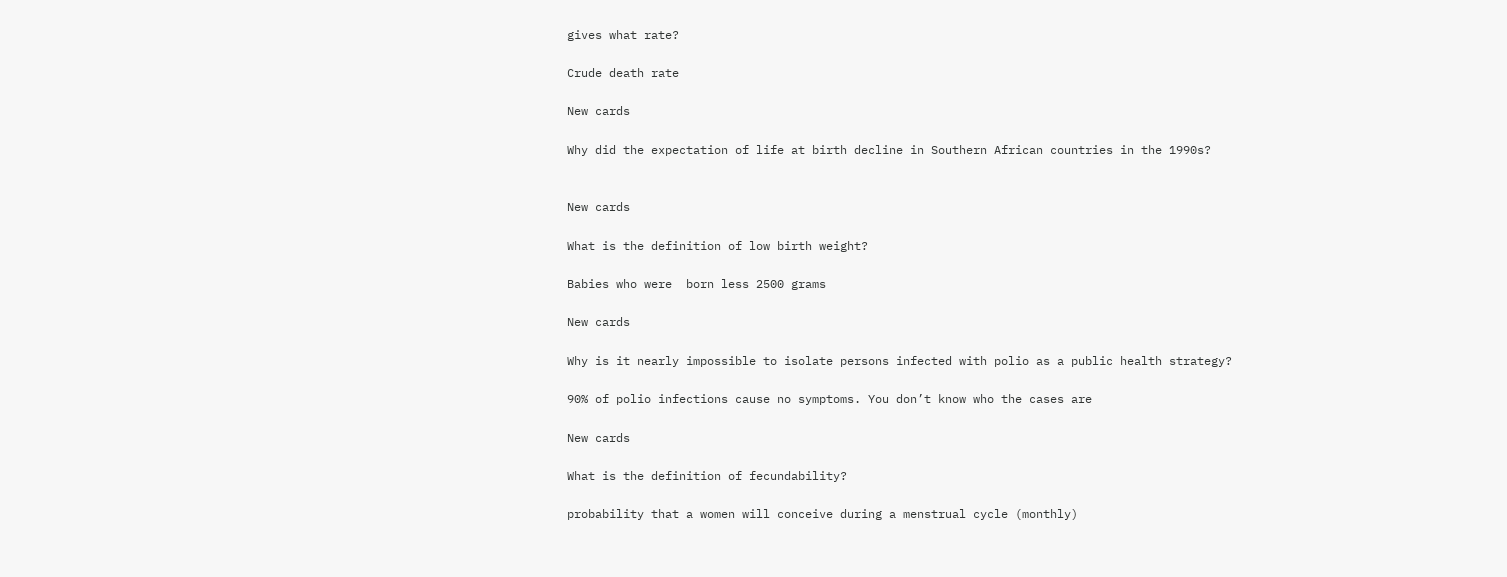gives what rate?

Crude death rate

New cards

Why did the expectation of life at birth decline in Southern African countries in the 1990s?


New cards

What is the definition of low birth weight?

Babies who were  born less 2500 grams

New cards

Why is it nearly impossible to isolate persons infected with polio as a public health strategy?

90% of polio infections cause no symptoms. You don’t know who the cases are

New cards

What is the definition of fecundability?

probability that a women will conceive during a menstrual cycle (monthly)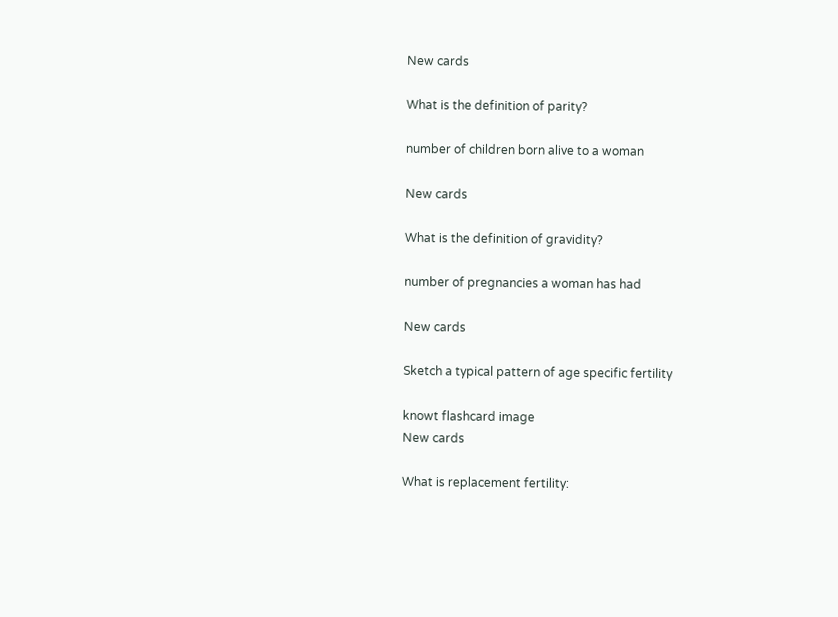New cards

What is the definition of parity?

number of children born alive to a woman

New cards

What is the definition of gravidity?

number of pregnancies a woman has had

New cards

Sketch a typical pattern of age specific fertility

knowt flashcard image
New cards

What is replacement fertility: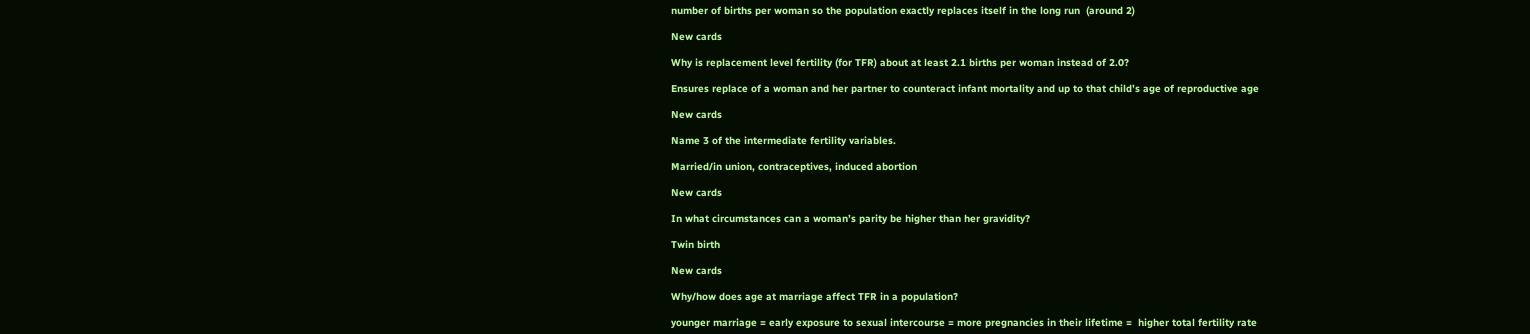number of births per woman so the population exactly replaces itself in the long run  (around 2)

New cards

Why is replacement level fertility (for TFR) about at least 2.1 births per woman instead of 2.0?

Ensures replace of a woman and her partner to counteract infant mortality and up to that child’s age of reproductive age

New cards

Name 3 of the intermediate fertility variables.

Married/in union, contraceptives, induced abortion

New cards

In what circumstances can a woman’s parity be higher than her gravidity?

Twin birth

New cards

Why/how does age at marriage affect TFR in a population?

younger marriage = early exposure to sexual intercourse = more pregnancies in their lifetime =  higher total fertility rate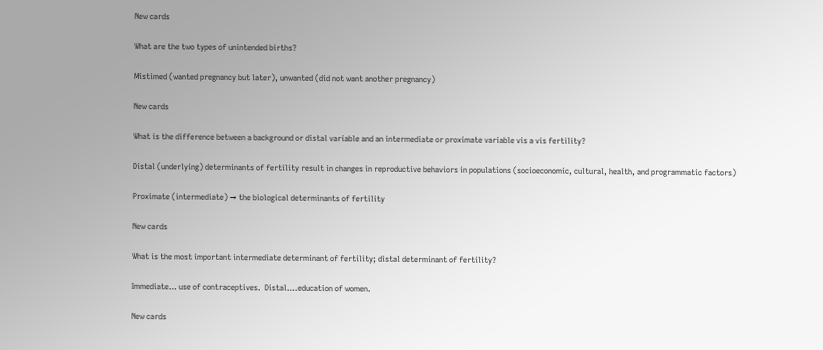New cards

What are the two types of unintended births?

Mistimed (wanted pregnancy but later), unwanted (did not want another pregnancy)

New cards

What is the difference between a background or distal variable and an intermediate or proximate variable vis a vis fertility?

Distal (underlying) determinants of fertility result in changes in reproductive behaviors in populations (socioeconomic, cultural, health, and programmatic factors)

Proximate (intermediate) → the biological determinants of fertility

New cards

What is the most important intermediate determinant of fertility; distal determinant of fertility?

Immediate… use of contraceptives.  Distal….education of women.

New cards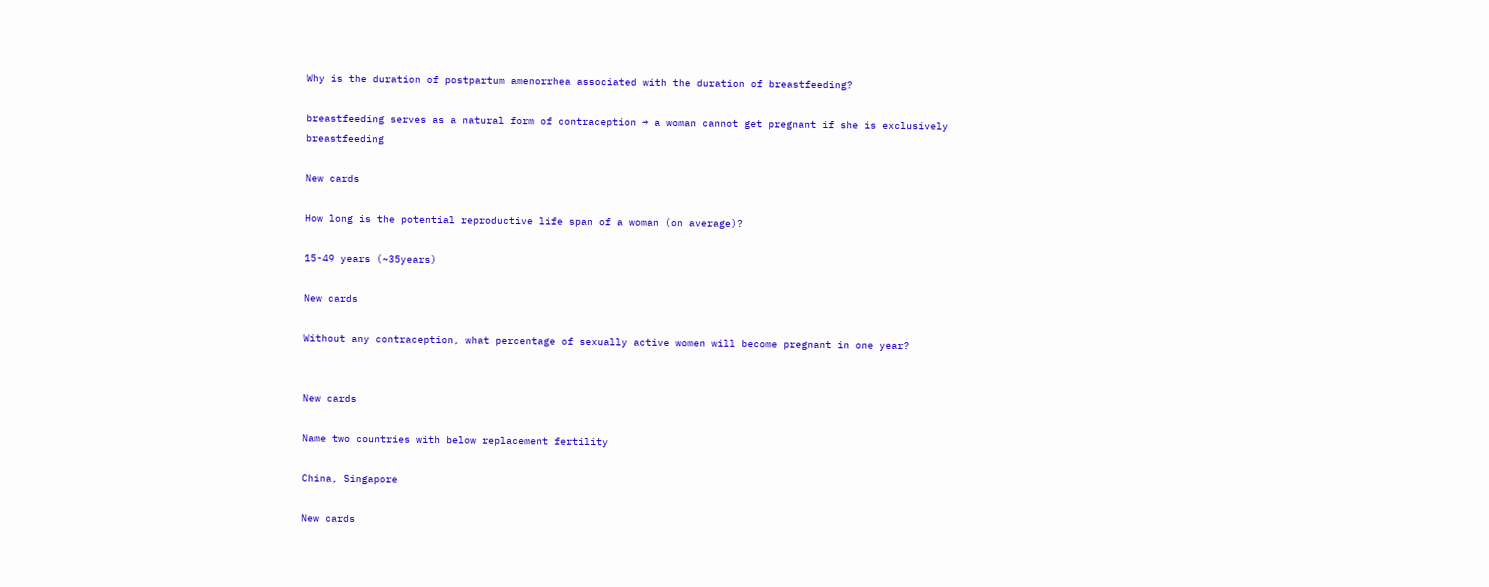Why is the duration of postpartum amenorrhea associated with the duration of breastfeeding?

breastfeeding serves as a natural form of contraception → a woman cannot get pregnant if she is exclusively breastfeeding

New cards

How long is the potential reproductive life span of a woman (on average)?

15-49 years (~35years)

New cards

Without any contraception, what percentage of sexually active women will become pregnant in one year?


New cards

Name two countries with below replacement fertility

China, Singapore

New cards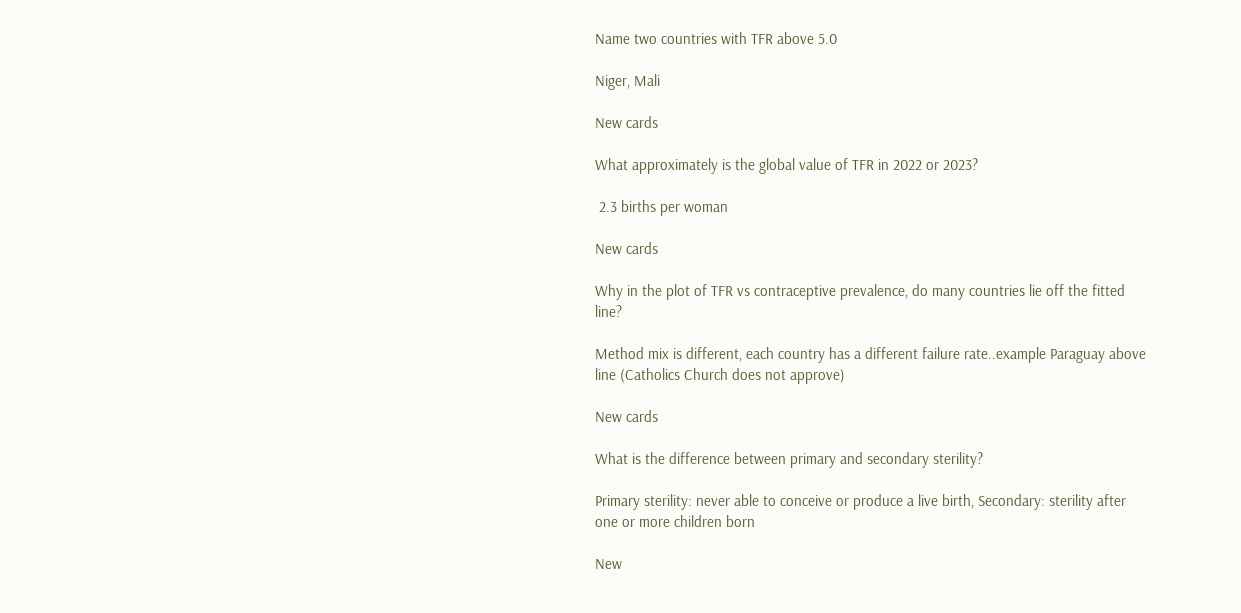Name two countries with TFR above 5.0

Niger, Mali

New cards

What approximately is the global value of TFR in 2022 or 2023?

 2.3 births per woman

New cards

Why in the plot of TFR vs contraceptive prevalence, do many countries lie off the fitted line?

Method mix is different, each country has a different failure rate..example Paraguay above line (Catholics Church does not approve)

New cards

What is the difference between primary and secondary sterility?

Primary sterility: never able to conceive or produce a live birth, Secondary: sterility after one or more children born

New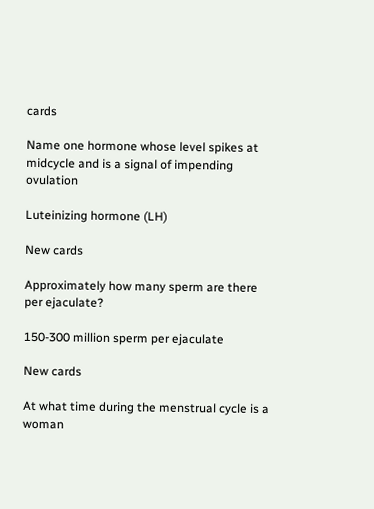cards

Name one hormone whose level spikes at midcycle and is a signal of impending ovulation

Luteinizing hormone (LH)

New cards

Approximately how many sperm are there per ejaculate?

150-300 million sperm per ejaculate

New cards

At what time during the menstrual cycle is a woman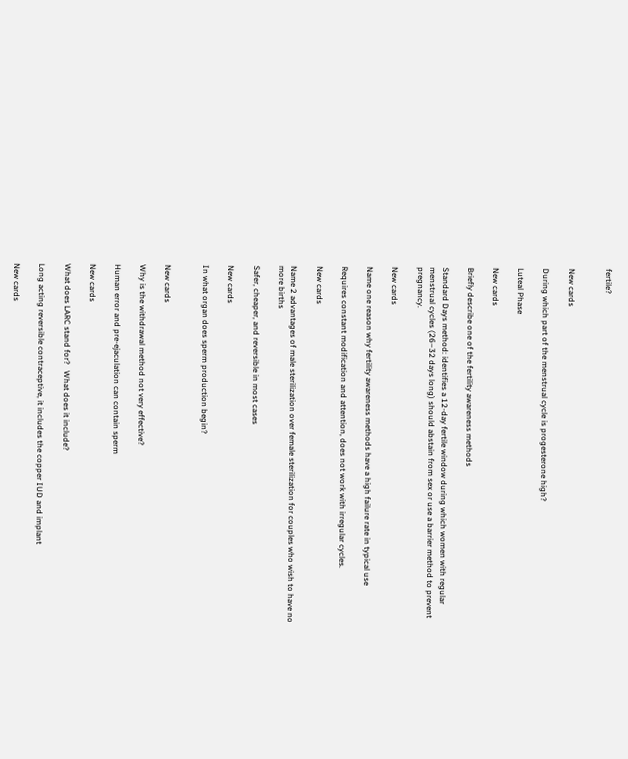fertile?


New cards

During which part of the menstrual cycle is progesterone high?

Luteal Phase

New cards

Briefly describe one of the fertility awareness methods

Standard Days method: identifies a 12-day fertile window during which women with regular menstrual cycles (26–32 days long) should abstain from sex or use a barrier method to prevent pregnancy.

New cards

Name one reason why fertility awareness methods have a high failure rate in typical use

Requires constant modification and attention, does not work with irregular cycles.

New cards

Name 2 advantages of male sterilization over female sterilization for couples who wish to have no more births

Safer, cheaper, and reversible in most cases

New cards

In what organ does sperm production begin?


New cards

Why is the withdrawal method not very effective?

Human error and pre-ejaculation can contain sperm

New cards

What does LARC stand for?   What does it include?

Long acting reversible contraceptive, it includes the copper IUD and implant

New cards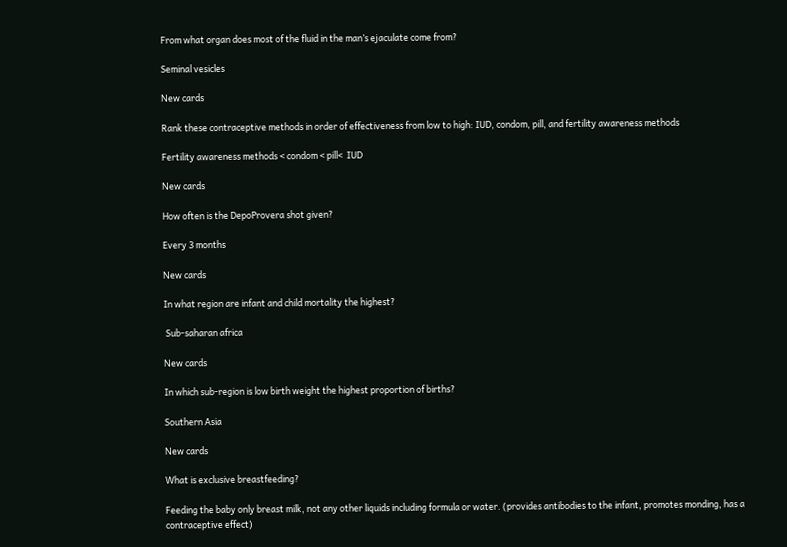From what organ does most of the fluid in the man’s ejaculate come from?

Seminal vesicles

New cards

Rank these contraceptive methods in order of effectiveness from low to high: IUD, condom, pill, and fertility awareness methods

Fertility awareness methods < condom < pill<  IUD

New cards

How often is the DepoProvera shot given?

Every 3 months

New cards

In what region are infant and child mortality the highest?

 Sub-saharan africa

New cards

In which sub-region is low birth weight the highest proportion of births?

Southern Asia

New cards

What is exclusive breastfeeding?

Feeding the baby only breast milk, not any other liquids including formula or water. (provides antibodies to the infant, promotes monding, has a contraceptive effect)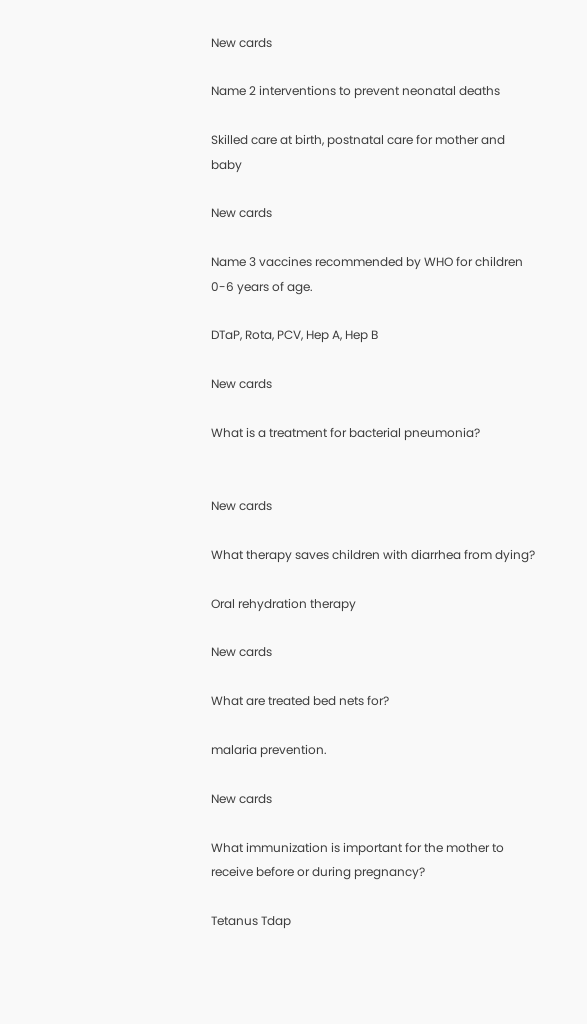New cards

Name 2 interventions to prevent neonatal deaths

Skilled care at birth, postnatal care for mother and baby

New cards

Name 3 vaccines recommended by WHO for children 0-6 years of age.

DTaP, Rota, PCV, Hep A, Hep B

New cards

What is a treatment for bacterial pneumonia?


New cards

What therapy saves children with diarrhea from dying?

Oral rehydration therapy

New cards

What are treated bed nets for?

malaria prevention.

New cards

What immunization is important for the mother to receive before or during pregnancy?

Tetanus Tdap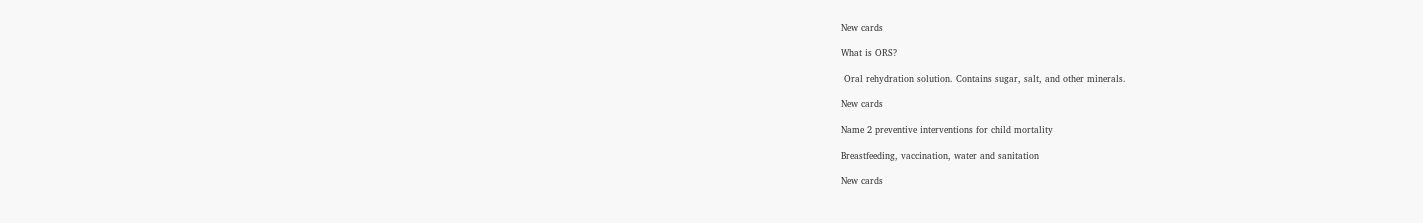New cards

What is ORS?

 Oral rehydration solution. Contains sugar, salt, and other minerals.

New cards

Name 2 preventive interventions for child mortality

Breastfeeding, vaccination, water and sanitation

New cards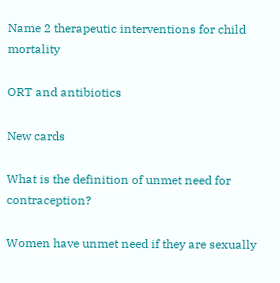Name 2 therapeutic interventions for child mortality

ORT and antibiotics

New cards

What is the definition of unmet need for contraception?

Women have unmet need if they are sexually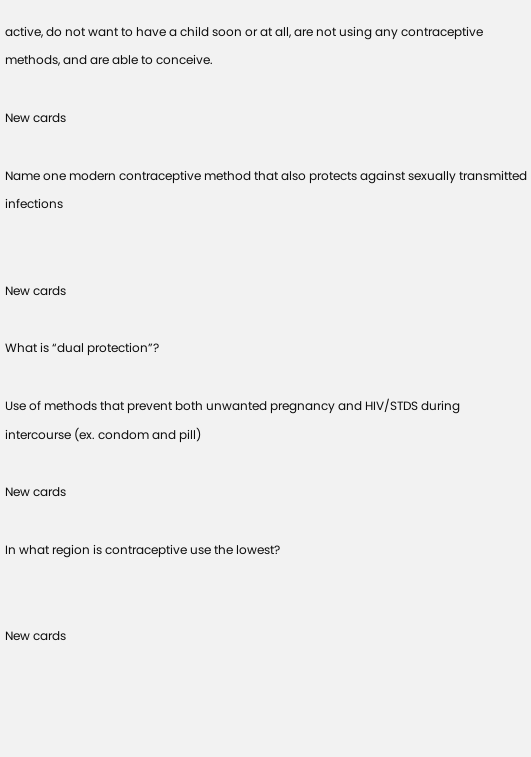active, do not want to have a child soon or at all, are not using any contraceptive methods, and are able to conceive.

New cards

Name one modern contraceptive method that also protects against sexually transmitted infections


New cards

What is “dual protection”?

Use of methods that prevent both unwanted pregnancy and HIV/STDS during intercourse (ex. condom and pill)

New cards

In what region is contraceptive use the lowest?


New cards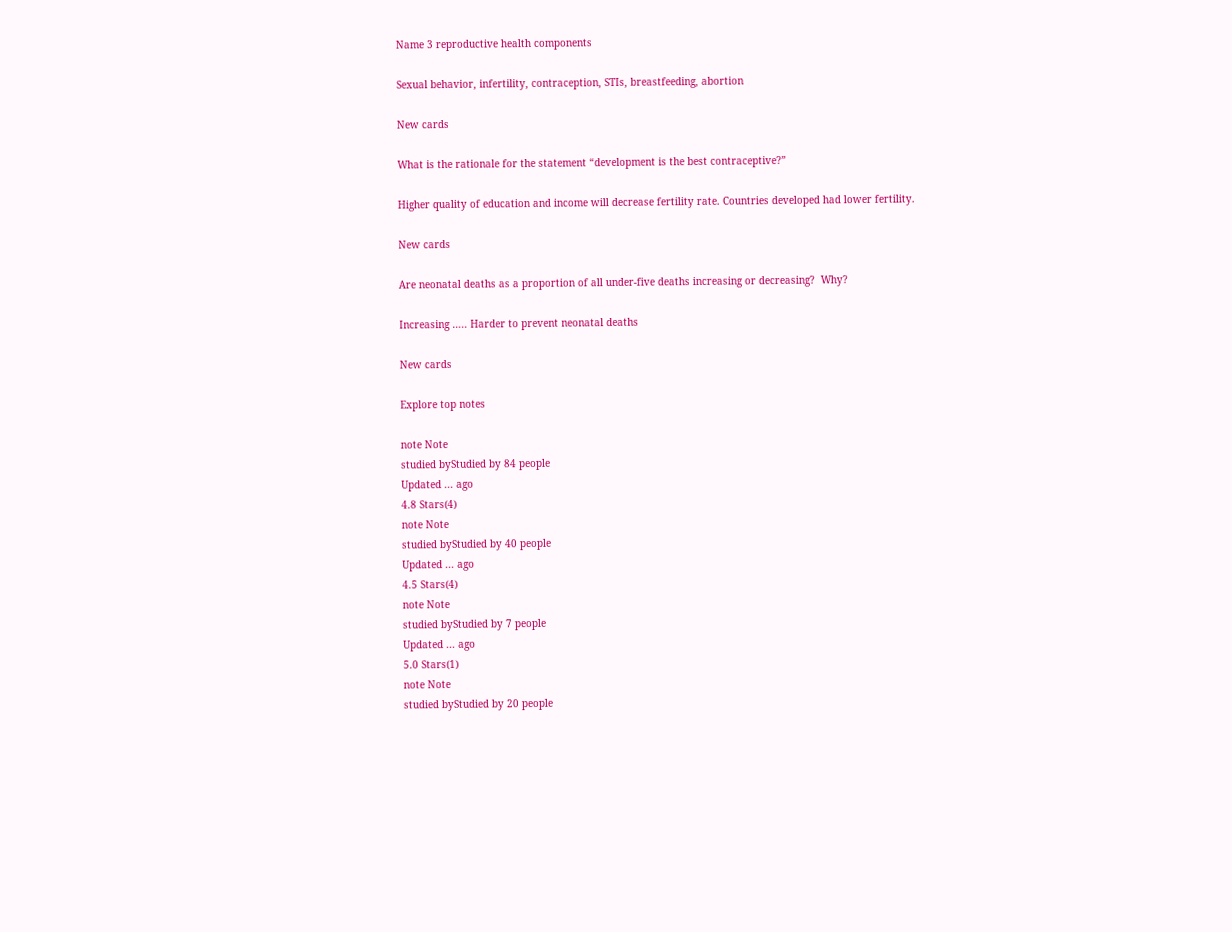Name 3 reproductive health components

Sexual behavior, infertility, contraception, STIs, breastfeeding, abortion

New cards

What is the rationale for the statement “development is the best contraceptive?”

Higher quality of education and income will decrease fertility rate. Countries developed had lower fertility.

New cards

Are neonatal deaths as a proportion of all under-five deaths increasing or decreasing?  Why?

Increasing ….. Harder to prevent neonatal deaths

New cards

Explore top notes

note Note
studied byStudied by 84 people
Updated ... ago
4.8 Stars(4)
note Note
studied byStudied by 40 people
Updated ... ago
4.5 Stars(4)
note Note
studied byStudied by 7 people
Updated ... ago
5.0 Stars(1)
note Note
studied byStudied by 20 people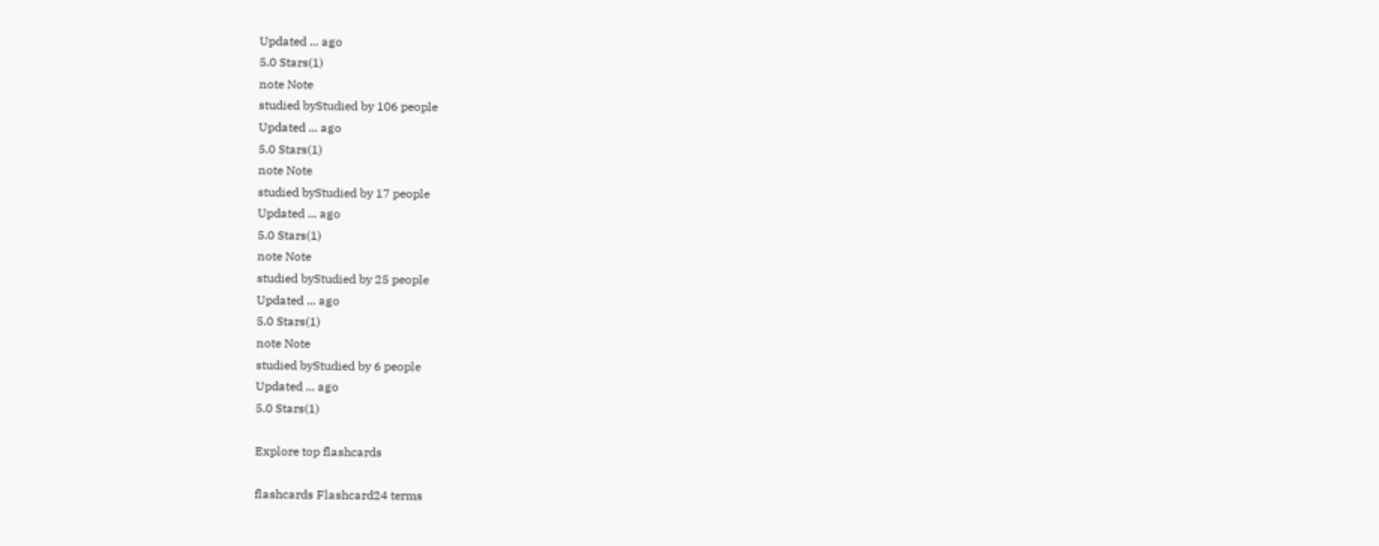Updated ... ago
5.0 Stars(1)
note Note
studied byStudied by 106 people
Updated ... ago
5.0 Stars(1)
note Note
studied byStudied by 17 people
Updated ... ago
5.0 Stars(1)
note Note
studied byStudied by 25 people
Updated ... ago
5.0 Stars(1)
note Note
studied byStudied by 6 people
Updated ... ago
5.0 Stars(1)

Explore top flashcards

flashcards Flashcard24 terms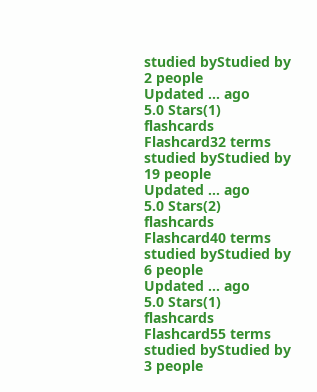studied byStudied by 2 people
Updated ... ago
5.0 Stars(1)
flashcards Flashcard32 terms
studied byStudied by 19 people
Updated ... ago
5.0 Stars(2)
flashcards Flashcard40 terms
studied byStudied by 6 people
Updated ... ago
5.0 Stars(1)
flashcards Flashcard55 terms
studied byStudied by 3 people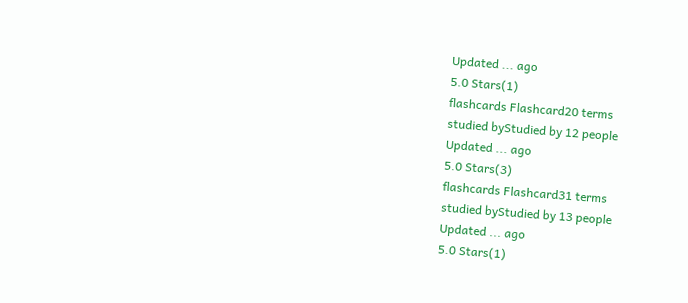Updated ... ago
5.0 Stars(1)
flashcards Flashcard20 terms
studied byStudied by 12 people
Updated ... ago
5.0 Stars(3)
flashcards Flashcard31 terms
studied byStudied by 13 people
Updated ... ago
5.0 Stars(1)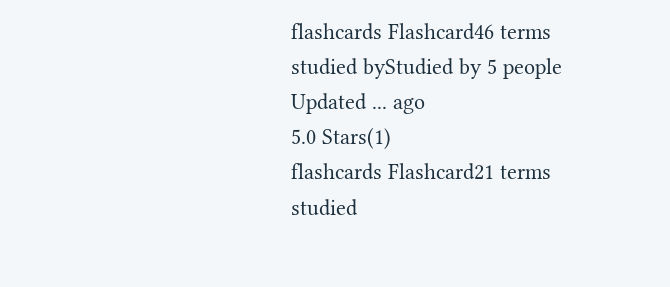flashcards Flashcard46 terms
studied byStudied by 5 people
Updated ... ago
5.0 Stars(1)
flashcards Flashcard21 terms
studied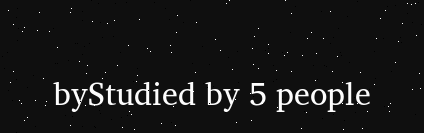byStudied by 5 people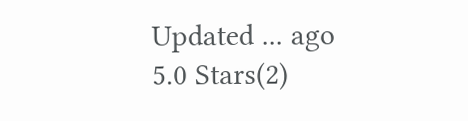Updated ... ago
5.0 Stars(2)